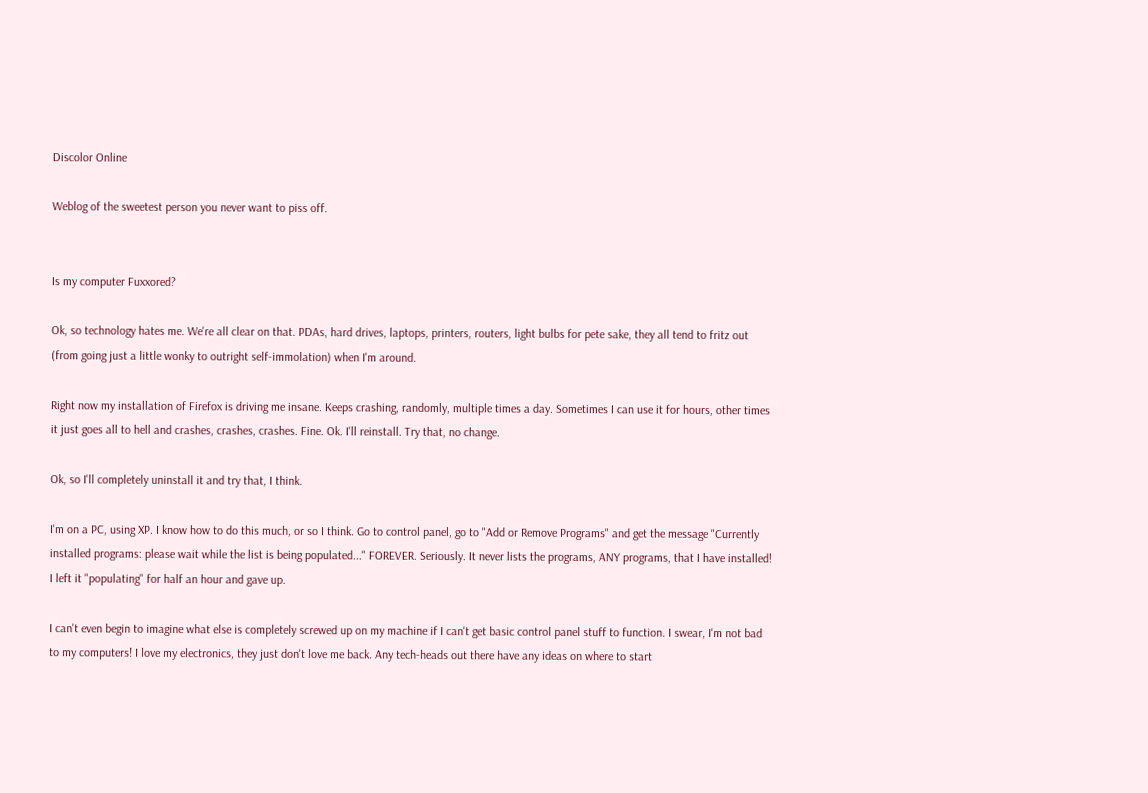Discolor Online

Weblog of the sweetest person you never want to piss off.


Is my computer Fuxxored?

Ok, so technology hates me. We're all clear on that. PDAs, hard drives, laptops, printers, routers, light bulbs for pete sake, they all tend to fritz out (from going just a little wonky to outright self-immolation) when I'm around.

Right now my installation of Firefox is driving me insane. Keeps crashing, randomly, multiple times a day. Sometimes I can use it for hours, other times it just goes all to hell and crashes, crashes, crashes. Fine. Ok. I'll reinstall. Try that, no change.

Ok, so I'll completely uninstall it and try that, I think.

I'm on a PC, using XP. I know how to do this much, or so I think. Go to control panel, go to "Add or Remove Programs" and get the message "Currently installed programs: please wait while the list is being populated..." FOREVER. Seriously. It never lists the programs, ANY programs, that I have installed! I left it "populating" for half an hour and gave up.

I can't even begin to imagine what else is completely screwed up on my machine if I can't get basic control panel stuff to function. I swear, I'm not bad to my computers! I love my electronics, they just don't love me back. Any tech-heads out there have any ideas on where to start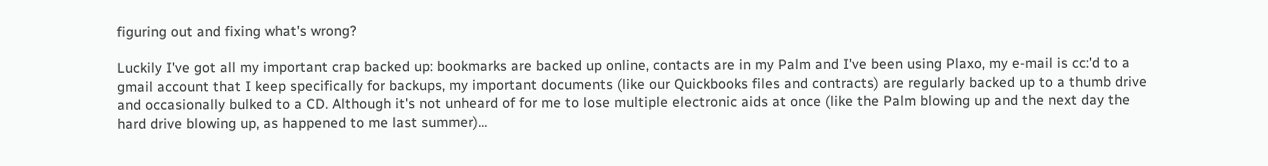figuring out and fixing what's wrong?

Luckily I've got all my important crap backed up: bookmarks are backed up online, contacts are in my Palm and I've been using Plaxo, my e-mail is cc:'d to a gmail account that I keep specifically for backups, my important documents (like our Quickbooks files and contracts) are regularly backed up to a thumb drive and occasionally bulked to a CD. Although it's not unheard of for me to lose multiple electronic aids at once (like the Palm blowing up and the next day the hard drive blowing up, as happened to me last summer)...